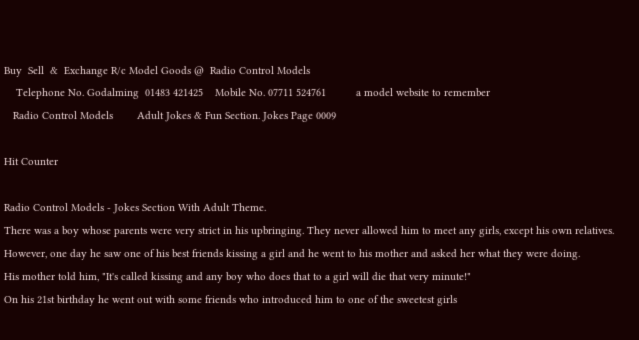Buy  Sell  &  Exchange R/c Model Goods @  Radio Control Models
    Telephone No. Godalming  01483 421425    Mobile No. 07711 524761          a model website to remember
   Radio Control Models        Adult Jokes & Fun Section. Jokes Page 0009

Hit Counter

Radio Control Models - Jokes Section With Adult Theme.
There was a boy whose parents were very strict in his upbringing. They never allowed him to meet any girls, except his own relatives.
However, one day he saw one of his best friends kissing a girl and he went to his mother and asked her what they were doing.
His mother told him, "It's called kissing and any boy who does that to a girl will die that very minute!"
On his 21st birthday he went out with some friends who introduced him to one of the sweetest girls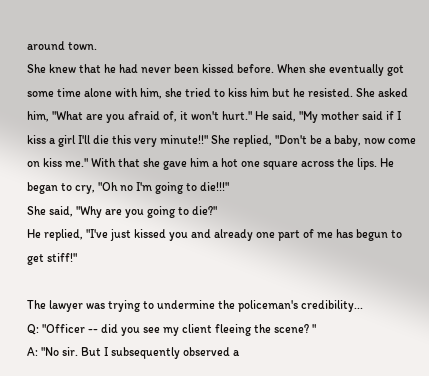around town.
She knew that he had never been kissed before. When she eventually got some time alone with him, she tried to kiss him but he resisted. She asked him, "What are you afraid of, it won't hurt." He said, "My mother said if I kiss a girl I'll die this very minute!!" She replied, "Don't be a baby, now come on kiss me." With that she gave him a hot one square across the lips. He began to cry, "Oh no I'm going to die!!!"
She said, "Why are you going to die?"
He replied, "I've just kissed you and already one part of me has begun to get stiff!"

The lawyer was trying to undermine the policeman's credibility...
Q: "Officer -- did you see my client fleeing the scene? "
A: "No sir. But I subsequently observed a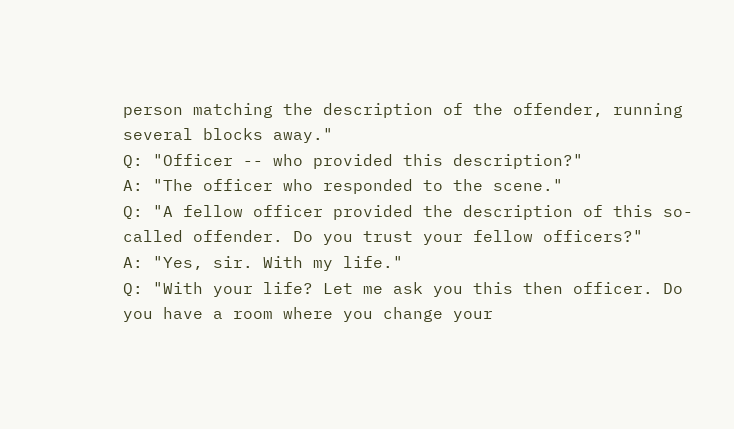person matching the description of the offender, running several blocks away."
Q: "Officer -- who provided this description?"
A: "The officer who responded to the scene."
Q: "A fellow officer provided the description of this so-called offender. Do you trust your fellow officers?"
A: "Yes, sir. With my life."
Q: "With your life? Let me ask you this then officer. Do you have a room where you change your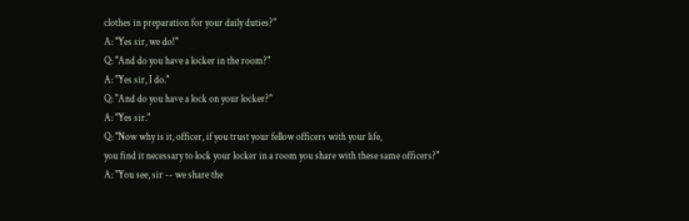clothes in preparation for your daily duties?"
A: "Yes sir, we do!"
Q: "And do you have a locker in the room?"
A: "Yes sir, I do."
Q: "And do you have a lock on your locker?"
A: "Yes sir."
Q: "Now why is it, officer, if you trust your fellow officers with your life,
you find it necessary to lock your locker in a room you share with these same officers?"
A: "You see, sir -- we share the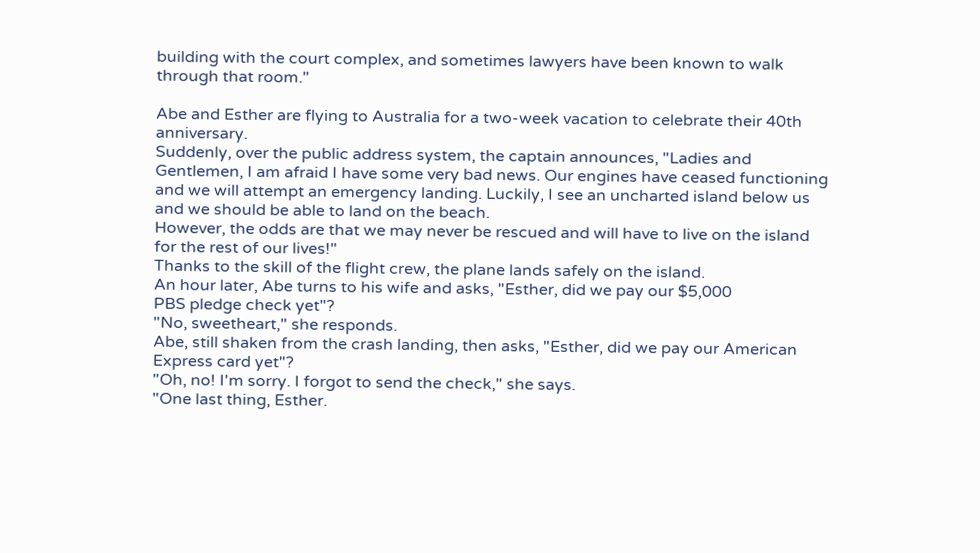building with the court complex, and sometimes lawyers have been known to walk through that room."

Abe and Esther are flying to Australia for a two-week vacation to celebrate their 40th anniversary.
Suddenly, over the public address system, the captain announces, "Ladies and Gentlemen, I am afraid I have some very bad news. Our engines have ceased functioning and we will attempt an emergency landing. Luckily, I see an uncharted island below us and we should be able to land on the beach.
However, the odds are that we may never be rescued and will have to live on the island for the rest of our lives!"
Thanks to the skill of the flight crew, the plane lands safely on the island.
An hour later, Abe turns to his wife and asks, "Esther, did we pay our $5,000
PBS pledge check yet"?
"No, sweetheart," she responds.
Abe, still shaken from the crash landing, then asks, "Esther, did we pay our American Express card yet"?
"Oh, no! I'm sorry. I forgot to send the check," she says.
"One last thing, Esther.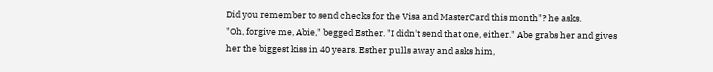Did you remember to send checks for the Visa and MasterCard this month"? he asks.
"Oh, forgive me, Abie," begged Esther. "I didn't send that one, either." Abe grabs her and gives her the biggest kiss in 40 years. Esther pulls away and asks him,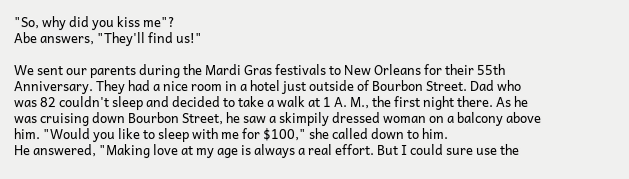"So, why did you kiss me"?
Abe answers, "They'll find us!"

We sent our parents during the Mardi Gras festivals to New Orleans for their 55th Anniversary. They had a nice room in a hotel just outside of Bourbon Street. Dad who was 82 couldn't sleep and decided to take a walk at 1 A. M., the first night there. As he was cruising down Bourbon Street, he saw a skimpily dressed woman on a balcony above him. "Would you like to sleep with me for $100," she called down to him.
He answered, "Making love at my age is always a real effort. But I could sure use the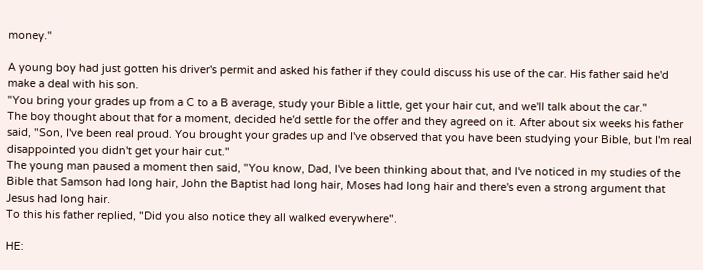money."

A young boy had just gotten his driver's permit and asked his father if they could discuss his use of the car. His father said he'd make a deal with his son.
"You bring your grades up from a C to a B average, study your Bible a little, get your hair cut, and we'll talk about the car."
The boy thought about that for a moment, decided he'd settle for the offer and they agreed on it. After about six weeks his father said, "Son, I've been real proud. You brought your grades up and I've observed that you have been studying your Bible, but I'm real disappointed you didn't get your hair cut."
The young man paused a moment then said, "You know, Dad, I've been thinking about that, and I've noticed in my studies of the Bible that Samson had long hair, John the Baptist had long hair, Moses had long hair and there's even a strong argument that Jesus had long hair.
To this his father replied, "Did you also notice they all walked everywhere".

HE: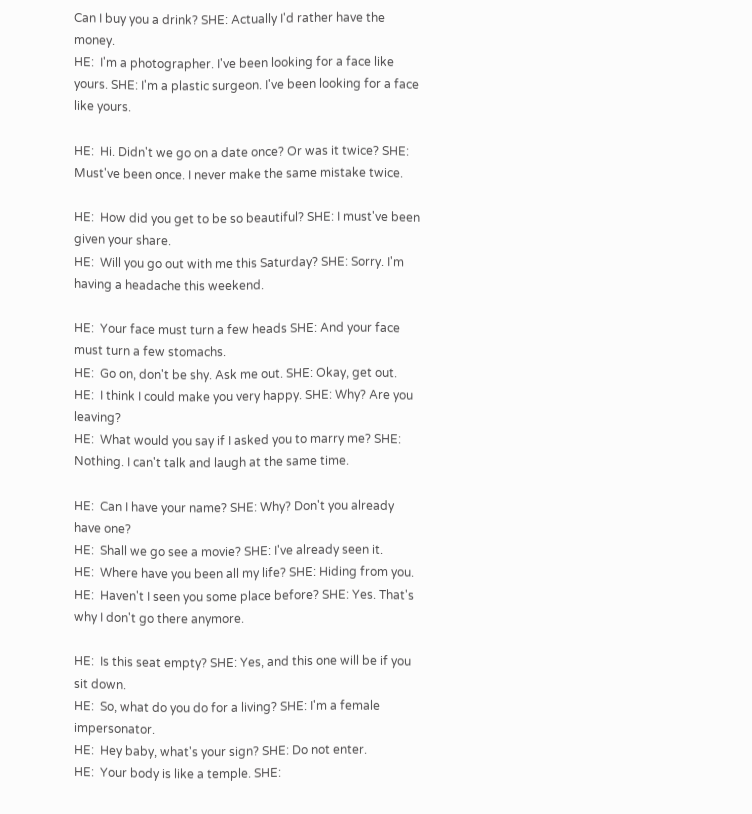Can I buy you a drink? SHE: Actually I'd rather have the money.
HE:  I'm a photographer. I've been looking for a face like yours. SHE: I'm a plastic surgeon. I've been looking for a face like yours.

HE:  Hi. Didn't we go on a date once? Or was it twice? SHE: Must've been once. I never make the same mistake twice.

HE:  How did you get to be so beautiful? SHE: I must've been given your share.
HE:  Will you go out with me this Saturday? SHE: Sorry. I'm having a headache this weekend.

HE:  Your face must turn a few heads SHE: And your face must turn a few stomachs.
HE:  Go on, don't be shy. Ask me out. SHE: Okay, get out.
HE:  I think I could make you very happy. SHE: Why? Are you leaving?
HE:  What would you say if I asked you to marry me? SHE: Nothing. I can't talk and laugh at the same time.

HE:  Can I have your name? SHE: Why? Don't you already have one?
HE:  Shall we go see a movie? SHE: I've already seen it.
HE:  Where have you been all my life? SHE: Hiding from you.
HE:  Haven't I seen you some place before? SHE: Yes. That's why I don't go there anymore.

HE:  Is this seat empty? SHE: Yes, and this one will be if you sit down.
HE:  So, what do you do for a living? SHE: I'm a female impersonator.
HE:  Hey baby, what's your sign? SHE: Do not enter.
HE:  Your body is like a temple. SHE: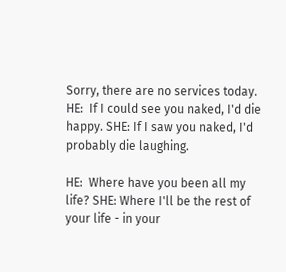Sorry, there are no services today.
HE:  If I could see you naked, I'd die happy. SHE: If I saw you naked, I'd probably die laughing.

HE:  Where have you been all my life? SHE: Where I'll be the rest of your life - in your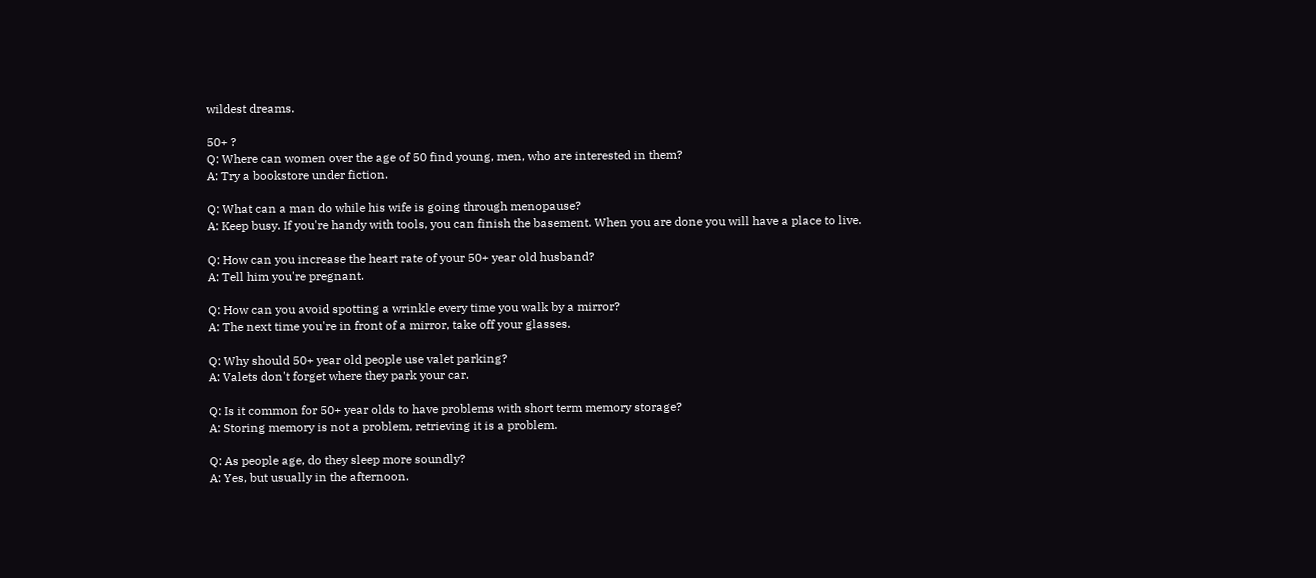wildest dreams.

50+ ?
Q: Where can women over the age of 50 find young, men, who are interested in them?
A: Try a bookstore under fiction.

Q: What can a man do while his wife is going through menopause?
A: Keep busy. If you're handy with tools, you can finish the basement. When you are done you will have a place to live.

Q: How can you increase the heart rate of your 50+ year old husband?
A: Tell him you're pregnant.

Q: How can you avoid spotting a wrinkle every time you walk by a mirror?
A: The next time you're in front of a mirror, take off your glasses.

Q: Why should 50+ year old people use valet parking?
A: Valets don't forget where they park your car.

Q: Is it common for 50+ year olds to have problems with short term memory storage?
A: Storing memory is not a problem, retrieving it is a problem.

Q: As people age, do they sleep more soundly?
A: Yes, but usually in the afternoon.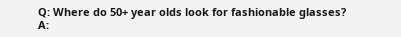Q: Where do 50+ year olds look for fashionable glasses?
A: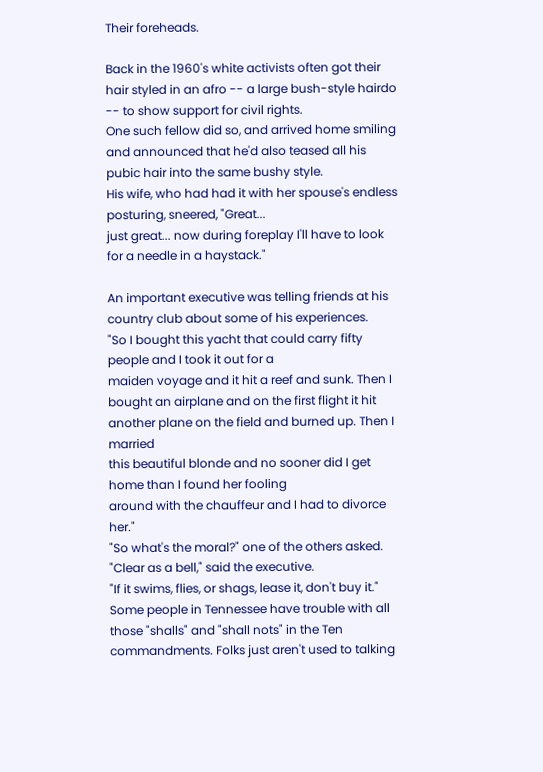Their foreheads.

Back in the 1960's white activists often got their hair styled in an afro -- a large bush-style hairdo -- to show support for civil rights.
One such fellow did so, and arrived home smiling and announced that he'd also teased all his pubic hair into the same bushy style.
His wife, who had had it with her spouse's endless posturing, sneered, "Great...
just great... now during foreplay I'll have to look for a needle in a haystack."

An important executive was telling friends at his country club about some of his experiences.
"So I bought this yacht that could carry fifty people and I took it out for a
maiden voyage and it hit a reef and sunk. Then I bought an airplane and on the first flight it hit another plane on the field and burned up. Then I married
this beautiful blonde and no sooner did I get home than I found her fooling
around with the chauffeur and I had to divorce her."
"So what's the moral?" one of the others asked.
"Clear as a bell," said the executive.
"If it swims, flies, or shags, lease it, don't buy it."
Some people in Tennessee have trouble with all those "shalls" and "shall nots" in the Ten commandments. Folks just aren't used to talking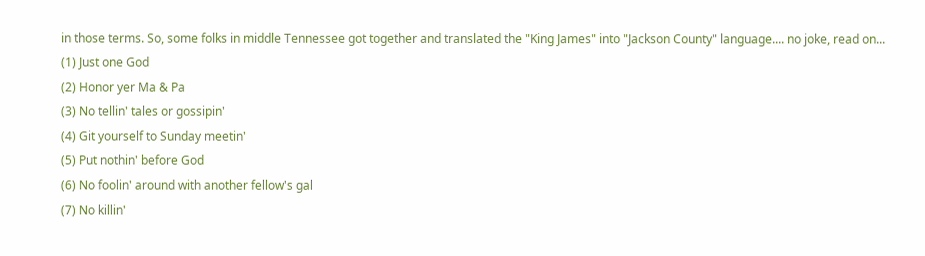in those terms. So, some folks in middle Tennessee got together and translated the "King James" into "Jackson County" language.... no joke, read on...
(1) Just one God
(2) Honor yer Ma & Pa
(3) No tellin' tales or gossipin'
(4) Git yourself to Sunday meetin'
(5) Put nothin' before God
(6) No foolin' around with another fellow's gal
(7) No killin'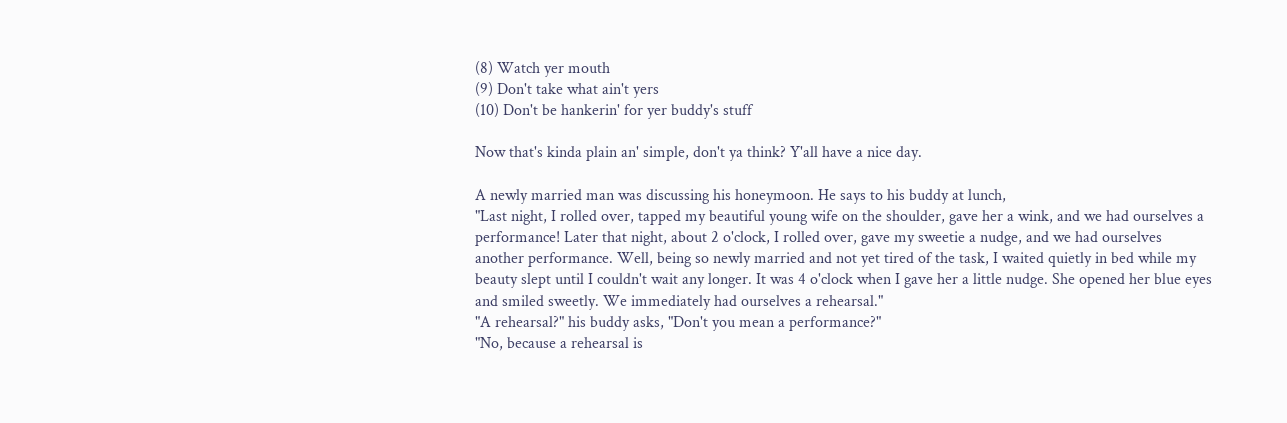(8) Watch yer mouth
(9) Don't take what ain't yers
(10) Don't be hankerin' for yer buddy's stuff

Now that's kinda plain an' simple, don't ya think? Y'all have a nice day.

A newly married man was discussing his honeymoon. He says to his buddy at lunch,
"Last night, I rolled over, tapped my beautiful young wife on the shoulder, gave her a wink, and we had ourselves a performance! Later that night, about 2 o'clock, I rolled over, gave my sweetie a nudge, and we had ourselves another performance. Well, being so newly married and not yet tired of the task, I waited quietly in bed while my beauty slept until I couldn't wait any longer. It was 4 o'clock when I gave her a little nudge. She opened her blue eyes and smiled sweetly. We immediately had ourselves a rehearsal."
"A rehearsal?" his buddy asks, "Don't you mean a performance?"
"No, because a rehearsal is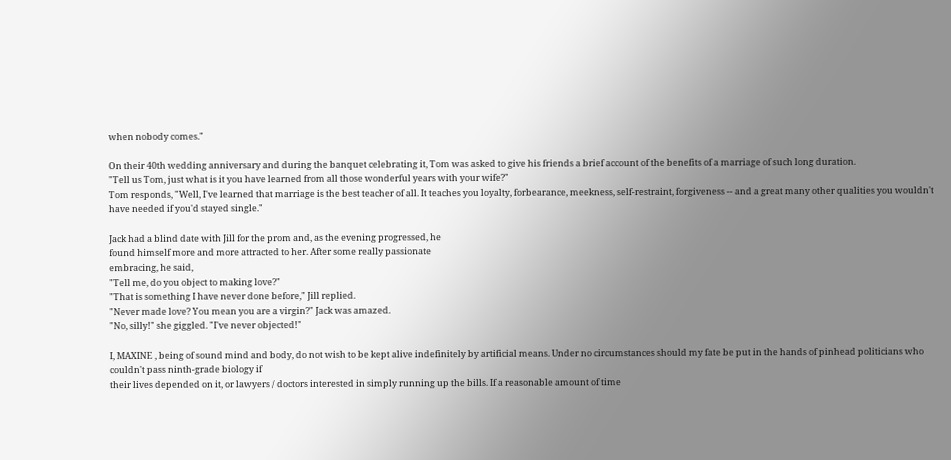when nobody comes."

On their 40th wedding anniversary and during the banquet celebrating it, Tom was asked to give his friends a brief account of the benefits of a marriage of such long duration.
"Tell us Tom, just what is it you have learned from all those wonderful years with your wife?"
Tom responds, "Well, I've learned that marriage is the best teacher of all. It teaches you loyalty, forbearance, meekness, self-restraint, forgiveness -- and a great many other qualities you wouldn't have needed if you'd stayed single."

Jack had a blind date with Jill for the prom and, as the evening progressed, he
found himself more and more attracted to her. After some really passionate
embracing, he said,
"Tell me, do you object to making love?"
"That is something I have never done before," Jill replied.
"Never made love? You mean you are a virgin?" Jack was amazed.
"No, silly!" she giggled. "I've never objected!"

I, MAXINE , being of sound mind and body, do not wish to be kept alive indefinitely by artificial means. Under no circumstances should my fate be put in the hands of pinhead politicians who couldn't pass ninth-grade biology if
their lives depended on it, or lawyers / doctors interested in simply running up the bills. If a reasonable amount of time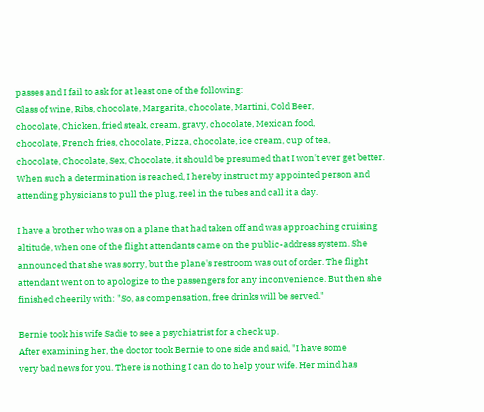passes and I fail to ask for at least one of the following:
Glass of wine, Ribs, chocolate, Margarita, chocolate, Martini, Cold Beer,
chocolate, Chicken, fried steak, cream, gravy, chocolate, Mexican food,
chocolate, French fries, chocolate, Pizza, chocolate, ice cream, cup of tea,
chocolate, Chocolate, Sex, Chocolate, it should be presumed that I won't ever get better. When such a determination is reached, I hereby instruct my appointed person and attending physicians to pull the plug, reel in the tubes and call it a day.

I have a brother who was on a plane that had taken off and was approaching cruising altitude, when one of the flight attendants came on the public-address system. She announced that she was sorry, but the plane's restroom was out of order. The flight attendant went on to apologize to the passengers for any inconvenience. But then she finished cheerily with: "So, as compensation, free drinks will be served."

Bernie took his wife Sadie to see a psychiatrist for a check up.
After examining her, the doctor took Bernie to one side and said, "I have some
very bad news for you. There is nothing I can do to help your wife. Her mind has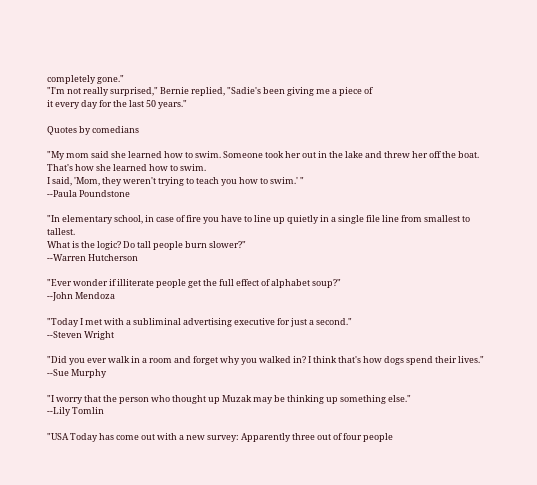completely gone."
"I'm not really surprised," Bernie replied, "Sadie's been giving me a piece of
it every day for the last 50 years."

Quotes by comedians

"My mom said she learned how to swim. Someone took her out in the lake and threw her off the boat.
That's how she learned how to swim.
I said, 'Mom, they weren't trying to teach you how to swim.' "
--Paula Poundstone

"In elementary school, in case of fire you have to line up quietly in a single file line from smallest to tallest.
What is the logic? Do tall people burn slower?"
--Warren Hutcherson

"Ever wonder if illiterate people get the full effect of alphabet soup?"
--John Mendoza

"Today I met with a subliminal advertising executive for just a second."
--Steven Wright

"Did you ever walk in a room and forget why you walked in? I think that's how dogs spend their lives."
--Sue Murphy

"I worry that the person who thought up Muzak may be thinking up something else."
--Lily Tomlin

"USA Today has come out with a new survey: Apparently three out of four people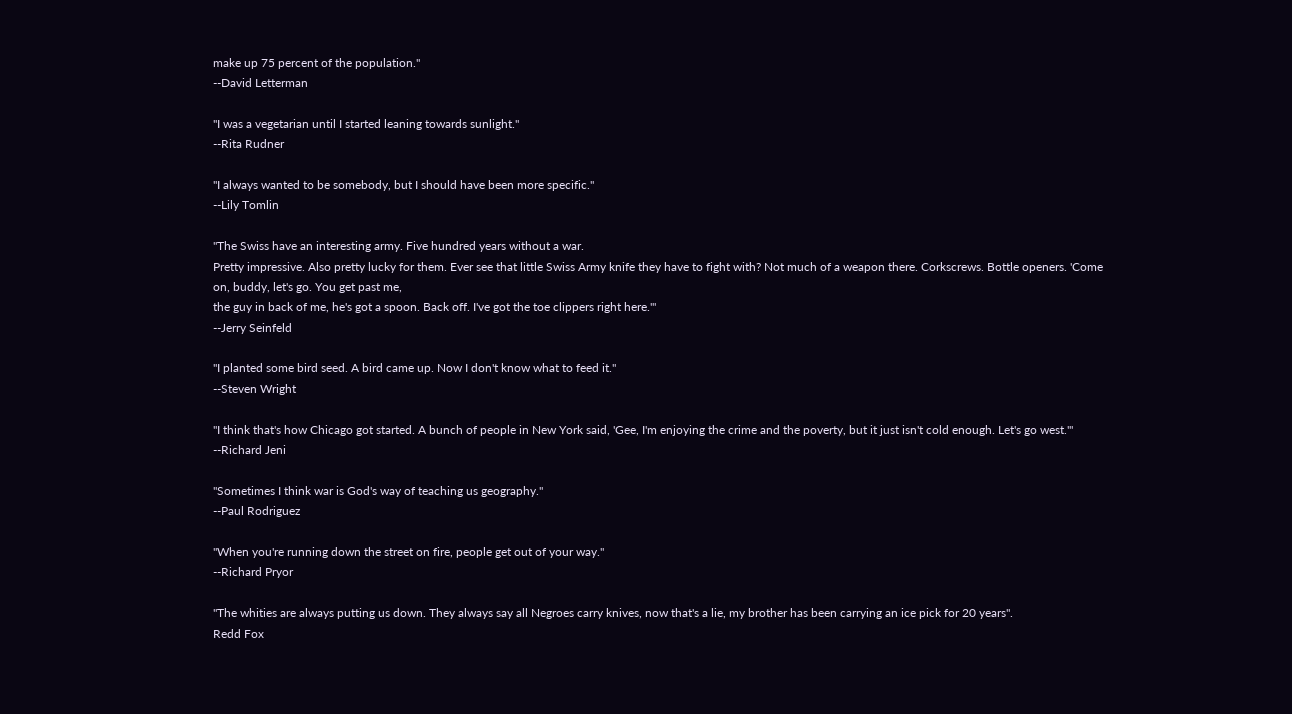make up 75 percent of the population."
--David Letterman

"I was a vegetarian until I started leaning towards sunlight."
--Rita Rudner

"I always wanted to be somebody, but I should have been more specific."
--Lily Tomlin

"The Swiss have an interesting army. Five hundred years without a war.
Pretty impressive. Also pretty lucky for them. Ever see that little Swiss Army knife they have to fight with? Not much of a weapon there. Corkscrews. Bottle openers. 'Come on, buddy, let's go. You get past me,
the guy in back of me, he's got a spoon. Back off. I've got the toe clippers right here.'"
--Jerry Seinfeld

"I planted some bird seed. A bird came up. Now I don't know what to feed it."
--Steven Wright

"I think that's how Chicago got started. A bunch of people in New York said, 'Gee, I'm enjoying the crime and the poverty, but it just isn't cold enough. Let's go west.'"
--Richard Jeni

"Sometimes I think war is God's way of teaching us geography."
--Paul Rodriguez

"When you're running down the street on fire, people get out of your way."
--Richard Pryor

"The whities are always putting us down. They always say all Negroes carry knives, now that's a lie, my brother has been carrying an ice pick for 20 years".
Redd Fox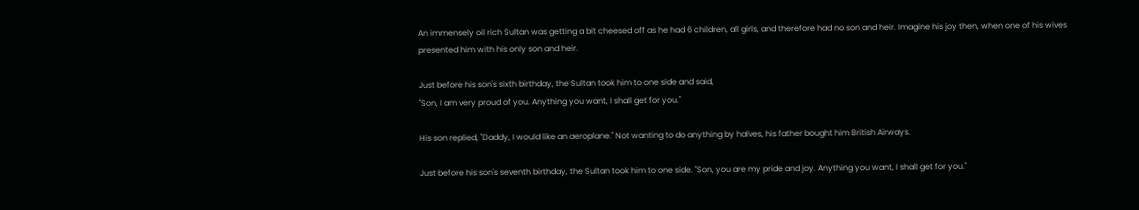An immensely oil rich Sultan was getting a bit cheesed off as he had 6 children, all girls, and therefore had no son and heir. Imagine his joy then, when one of his wives presented him with his only son and heir.

Just before his son's sixth birthday, the Sultan took him to one side and said,
"Son, I am very proud of you. Anything you want, I shall get for you."

His son replied, "Daddy, I would like an aeroplane." Not wanting to do anything by halves, his father bought him British Airways.

Just before his son's seventh birthday, the Sultan took him to one side. "Son, you are my pride and joy. Anything you want, I shall get for you."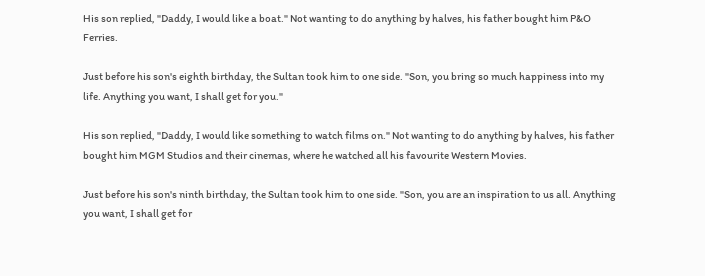His son replied, "Daddy, I would like a boat." Not wanting to do anything by halves, his father bought him P&O Ferries.

Just before his son's eighth birthday, the Sultan took him to one side. "Son, you bring so much happiness into my life. Anything you want, I shall get for you."

His son replied, "Daddy, I would like something to watch films on." Not wanting to do anything by halves, his father bought him MGM Studios and their cinemas, where he watched all his favourite Western Movies.

Just before his son's ninth birthday, the Sultan took him to one side. "Son, you are an inspiration to us all. Anything you want, I shall get for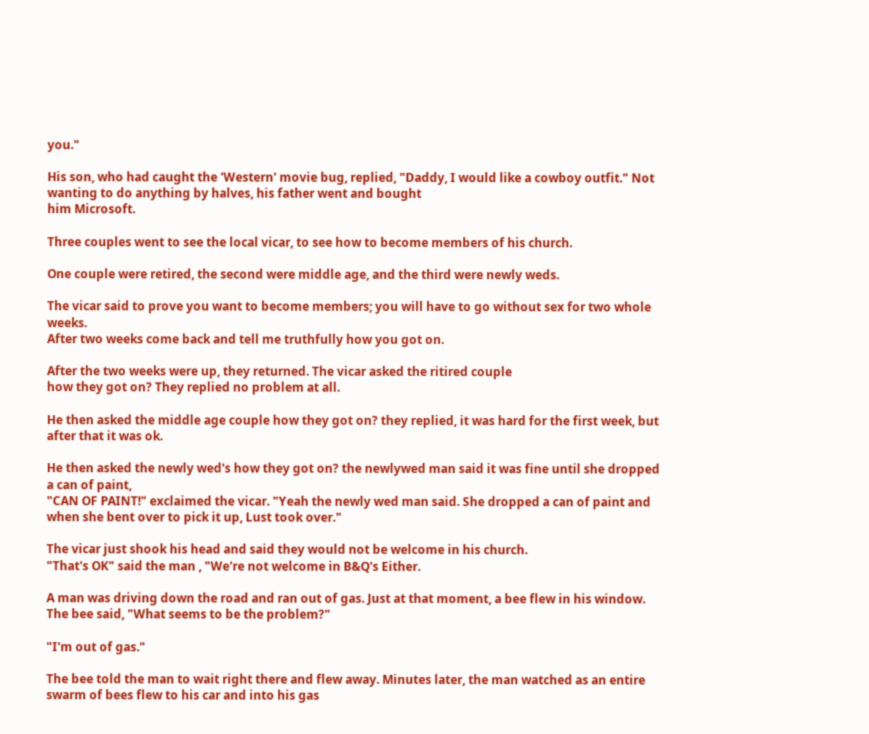you."

His son, who had caught the 'Western' movie bug, replied, "Daddy, I would like a cowboy outfit." Not wanting to do anything by halves, his father went and bought
him Microsoft.

Three couples went to see the local vicar, to see how to become members of his church.

One couple were retired, the second were middle age, and the third were newly weds.

The vicar said to prove you want to become members; you will have to go without sex for two whole weeks.
After two weeks come back and tell me truthfully how you got on.

After the two weeks were up, they returned. The vicar asked the ritired couple
how they got on? They replied no problem at all.

He then asked the middle age couple how they got on? they replied, it was hard for the first week, but after that it was ok.

He then asked the newly wed's how they got on? the newlywed man said it was fine until she dropped a can of paint,
"CAN OF PAINT!" exclaimed the vicar. "Yeah the newly wed man said. She dropped a can of paint and when she bent over to pick it up, Lust took over."

The vicar just shook his head and said they would not be welcome in his church.
"That's OK" said the man , "We're not welcome in B&Q's Either.

A man was driving down the road and ran out of gas. Just at that moment, a bee flew in his window.
The bee said, "What seems to be the problem?"

"I'm out of gas."

The bee told the man to wait right there and flew away. Minutes later, the man watched as an entire swarm of bees flew to his car and into his gas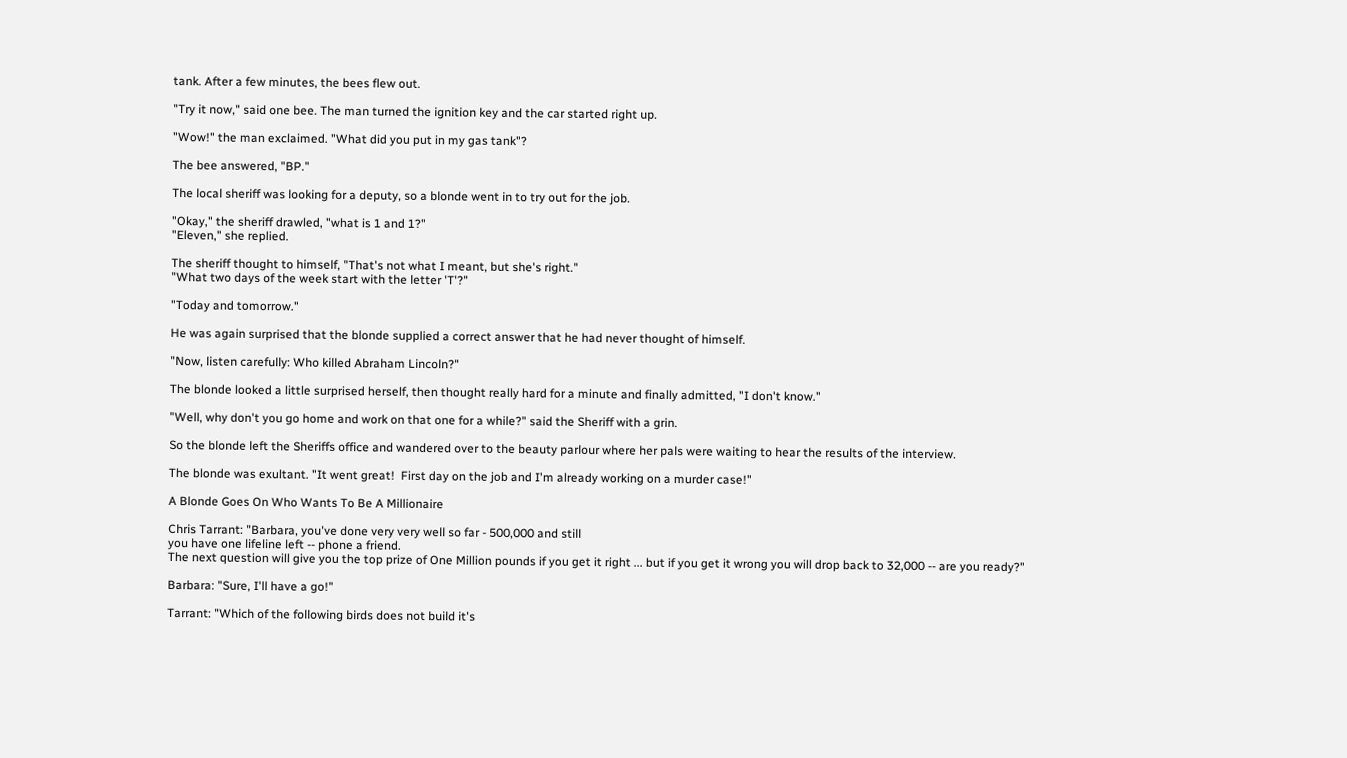tank. After a few minutes, the bees flew out.

"Try it now," said one bee. The man turned the ignition key and the car started right up.

"Wow!" the man exclaimed. "What did you put in my gas tank"?

The bee answered, "BP."

The local sheriff was looking for a deputy, so a blonde went in to try out for the job.

"Okay," the sheriff drawled, "what is 1 and 1?"
"Eleven," she replied.

The sheriff thought to himself, "That's not what I meant, but she's right."
"What two days of the week start with the letter 'T'?"

"Today and tomorrow."

He was again surprised that the blonde supplied a correct answer that he had never thought of himself.

"Now, listen carefully: Who killed Abraham Lincoln?"

The blonde looked a little surprised herself, then thought really hard for a minute and finally admitted, "I don't know."

"Well, why don't you go home and work on that one for a while?" said the Sheriff with a grin.

So the blonde left the Sheriffs office and wandered over to the beauty parlour where her pals were waiting to hear the results of the interview.

The blonde was exultant. "It went great!  First day on the job and I'm already working on a murder case!"

A Blonde Goes On Who Wants To Be A Millionaire

Chris Tarrant: "Barbara, you've done very very well so far - 500,000 and still
you have one lifeline left -- phone a friend.
The next question will give you the top prize of One Million pounds if you get it right ... but if you get it wrong you will drop back to 32,000 -- are you ready?"

Barbara: "Sure, I'll have a go!"

Tarrant: "Which of the following birds does not build it's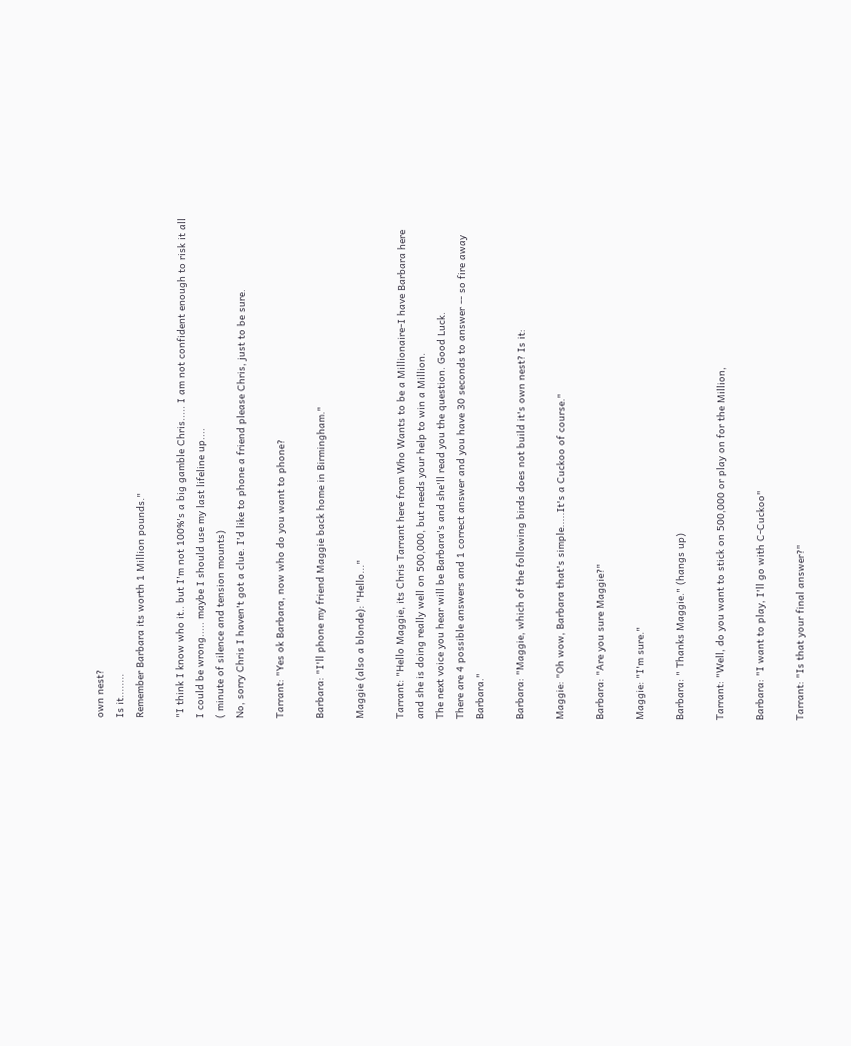own nest?
Is it........
Remember Barbara its worth 1 Million pounds."

"I think I know who it.. but I'm not 100%'s a big gamble Chris..... I am not confident enough to risk it all I could be wrong..... maybe I should use my last lifeline up....
( minute of silence and tension mounts)
No, sorry Chris I haven't got a clue. I'd like to phone a friend please Chris, just to be sure.

Tarrant: "Yes ok Barbara, now who do you want to phone?

Barbara: "I'll phone my friend Maggie back home in Birmingham."

Maggie (also a blonde): "Hello..."

Tarrant: "Hello Maggie, its Chris Tarrant here from Who Wants to be a Millionaire-I have Barbara here and she is doing really well on 500,000, but needs your help to win a Million.
The next voice you hear will be Barbara's and she'll read you the question. Good Luck.
There are 4 possible answers and 1 correct answer and you have 30 seconds to answer -- so fire away Barbara."

Barbara: "Maggie, which of the following birds does not build it's own nest? Is it:

Maggie: "Oh wow, Barbara that's simple.....It's a Cuckoo of course."

Barbara: "Are you sure Maggie?"

Maggie: "I'm sure."

Barbara: " Thanks Maggie." (hangs up)

Tarrant: "Well, do you want to stick on 500,000 or play on for the Million,

Barbara: "I want to play, I'll go with C-Cuckoo"

Tarrant: "Is that your final answer?"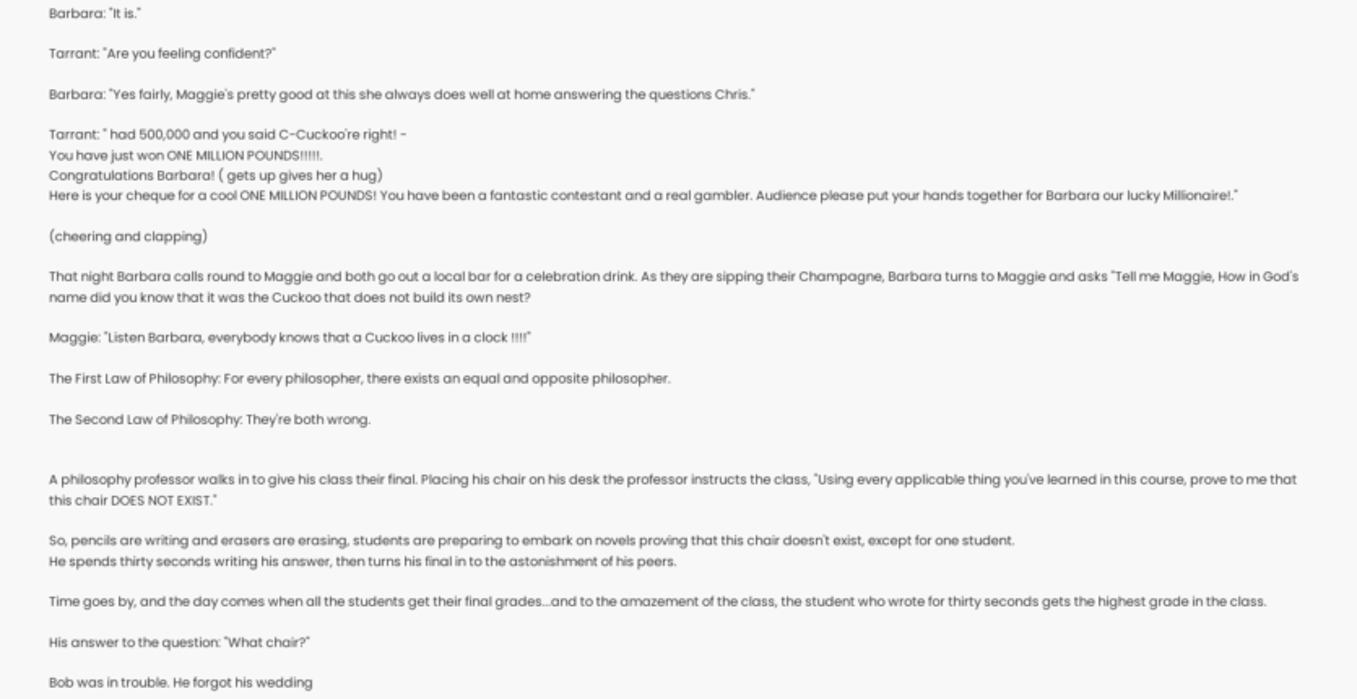Barbara: "It is."

Tarrant: "Are you feeling confident?"

Barbara: "Yes fairly, Maggie's pretty good at this she always does well at home answering the questions Chris."

Tarrant: " had 500,000 and you said C-Cuckoo're right! -
You have just won ONE MILLION POUNDS!!!!!.
Congratulations Barbara! ( gets up gives her a hug)
Here is your cheque for a cool ONE MILLION POUNDS! You have been a fantastic contestant and a real gambler. Audience please put your hands together for Barbara our lucky Millionaire!."

(cheering and clapping)

That night Barbara calls round to Maggie and both go out a local bar for a celebration drink. As they are sipping their Champagne, Barbara turns to Maggie and asks "Tell me Maggie, How in God's name did you know that it was the Cuckoo that does not build its own nest?

Maggie: "Listen Barbara, everybody knows that a Cuckoo lives in a clock !!!!"

The First Law of Philosophy: For every philosopher, there exists an equal and opposite philosopher.

The Second Law of Philosophy: They're both wrong.


A philosophy professor walks in to give his class their final. Placing his chair on his desk the professor instructs the class, "Using every applicable thing you've learned in this course, prove to me that this chair DOES NOT EXIST."

So, pencils are writing and erasers are erasing, students are preparing to embark on novels proving that this chair doesn't exist, except for one student.
He spends thirty seconds writing his answer, then turns his final in to the astonishment of his peers.

Time goes by, and the day comes when all the students get their final grades...and to the amazement of the class, the student who wrote for thirty seconds gets the highest grade in the class.

His answer to the question: "What chair?"

Bob was in trouble. He forgot his wedding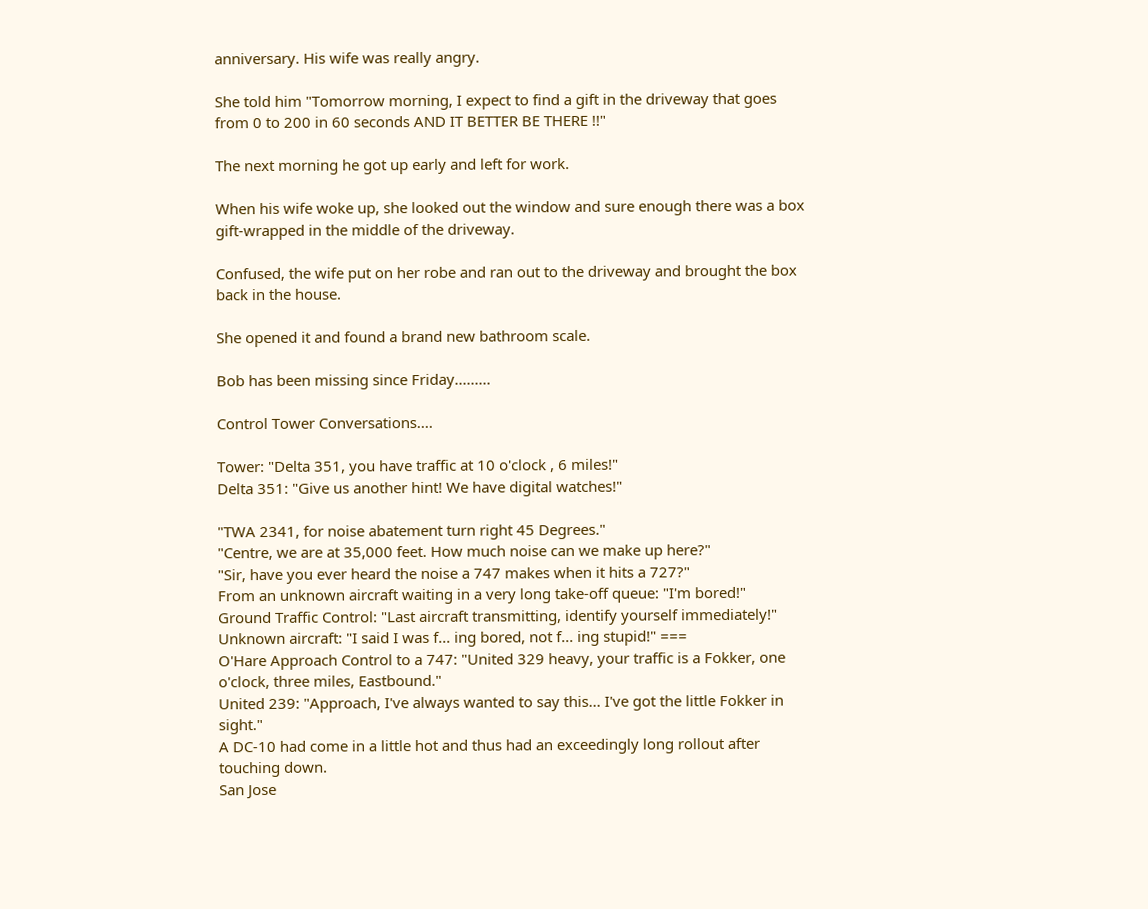anniversary. His wife was really angry.

She told him "Tomorrow morning, I expect to find a gift in the driveway that goes from 0 to 200 in 60 seconds AND IT BETTER BE THERE !!"

The next morning he got up early and left for work.

When his wife woke up, she looked out the window and sure enough there was a box gift-wrapped in the middle of the driveway.

Confused, the wife put on her robe and ran out to the driveway and brought the box back in the house.

She opened it and found a brand new bathroom scale.

Bob has been missing since Friday.........

Control Tower Conversations....

Tower: "Delta 351, you have traffic at 10 o'clock , 6 miles!"
Delta 351: "Give us another hint! We have digital watches!"

"TWA 2341, for noise abatement turn right 45 Degrees."
"Centre, we are at 35,000 feet. How much noise can we make up here?"
"Sir, have you ever heard the noise a 747 makes when it hits a 727?"
From an unknown aircraft waiting in a very long take-off queue: "I'm bored!"
Ground Traffic Control: "Last aircraft transmitting, identify yourself immediately!"
Unknown aircraft: "I said I was f... ing bored, not f... ing stupid!" ===
O'Hare Approach Control to a 747: "United 329 heavy, your traffic is a Fokker, one o'clock, three miles, Eastbound."
United 239: "Approach, I've always wanted to say this... I've got the little Fokker in sight."
A DC-10 had come in a little hot and thus had an exceedingly long rollout after touching down.
San Jose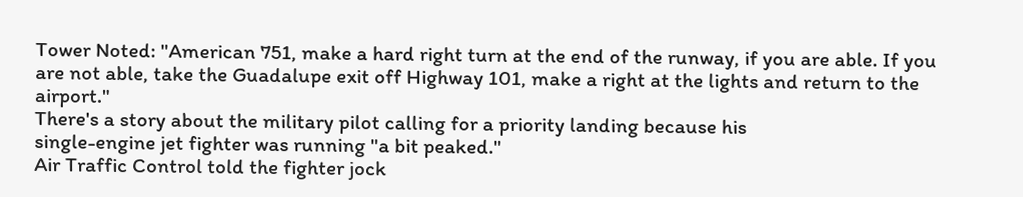Tower Noted: "American 751, make a hard right turn at the end of the runway, if you are able. If you are not able, take the Guadalupe exit off Highway 101, make a right at the lights and return to the airport."
There's a story about the military pilot calling for a priority landing because his
single-engine jet fighter was running "a bit peaked."
Air Traffic Control told the fighter jock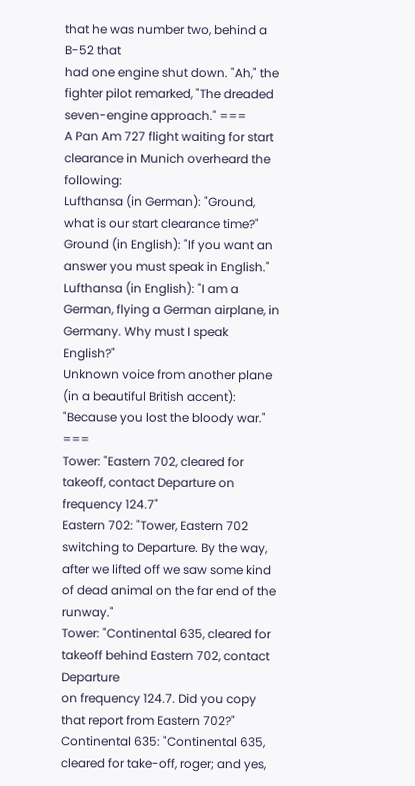that he was number two, behind a B-52 that
had one engine shut down. "Ah," the fighter pilot remarked, "The dreaded seven-engine approach." ===
A Pan Am 727 flight waiting for start clearance in Munich overheard the following:
Lufthansa (in German): "Ground, what is our start clearance time?"
Ground (in English): "If you want an answer you must speak in English."
Lufthansa (in English): "I am a German, flying a German airplane, in Germany. Why must I speak English?"
Unknown voice from another plane (in a beautiful British accent): "Because you lost the bloody war." ===
Tower: "Eastern 702, cleared for takeoff, contact Departure on frequency 124.7"
Eastern 702: "Tower, Eastern 702 switching to Departure. By the way, after we lifted off we saw some kind of dead animal on the far end of the runway."
Tower: "Continental 635, cleared for takeoff behind Eastern 702, contact Departure
on frequency 124.7. Did you copy that report from Eastern 702?"
Continental 635: "Continental 635, cleared for take-off, roger; and yes,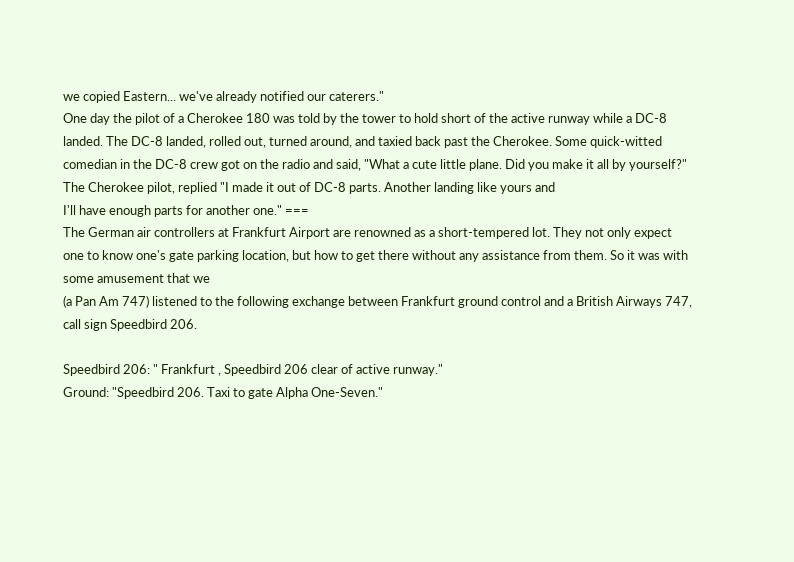we copied Eastern... we've already notified our caterers."
One day the pilot of a Cherokee 180 was told by the tower to hold short of the active runway while a DC-8 landed. The DC-8 landed, rolled out, turned around, and taxied back past the Cherokee. Some quick-witted comedian in the DC-8 crew got on the radio and said, "What a cute little plane. Did you make it all by yourself?" The Cherokee pilot, replied "I made it out of DC-8 parts. Another landing like yours and
I'll have enough parts for another one." ===
The German air controllers at Frankfurt Airport are renowned as a short-tempered lot. They not only expect one to know one's gate parking location, but how to get there without any assistance from them. So it was with some amusement that we
(a Pan Am 747) listened to the following exchange between Frankfurt ground control and a British Airways 747, call sign Speedbird 206.

Speedbird 206: " Frankfurt , Speedbird 206 clear of active runway."
Ground: "Speedbird 206. Taxi to gate Alpha One-Seven."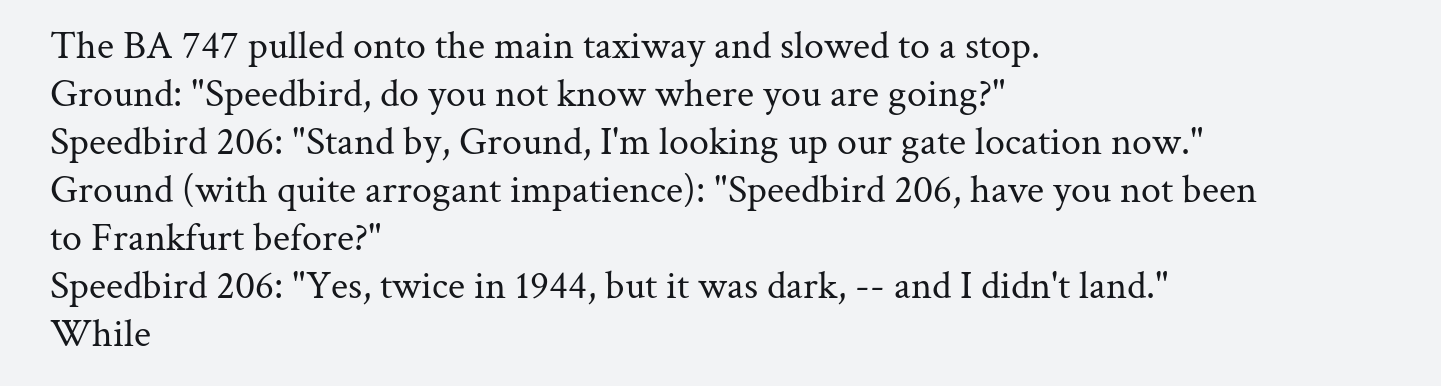The BA 747 pulled onto the main taxiway and slowed to a stop.
Ground: "Speedbird, do you not know where you are going?"
Speedbird 206: "Stand by, Ground, I'm looking up our gate location now."
Ground (with quite arrogant impatience): "Speedbird 206, have you not been to Frankfurt before?"
Speedbird 206: "Yes, twice in 1944, but it was dark, -- and I didn't land."
While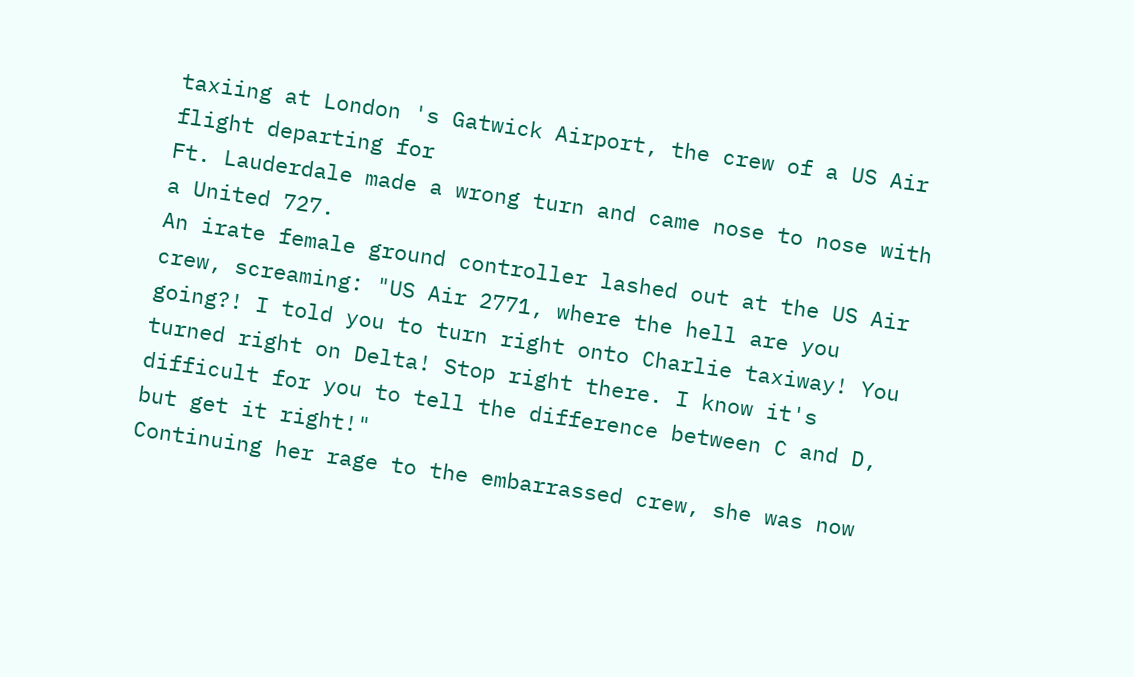taxiing at London 's Gatwick Airport, the crew of a US Air flight departing for
Ft. Lauderdale made a wrong turn and came nose to nose with a United 727.
An irate female ground controller lashed out at the US Air crew, screaming: "US Air 2771, where the hell are you going?! I told you to turn right onto Charlie taxiway! You turned right on Delta! Stop right there. I know it's difficult for you to tell the difference between C and D, but get it right!"
Continuing her rage to the embarrassed crew, she was now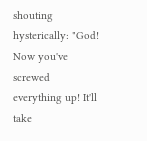shouting hysterically: "God! Now you've screwed everything up! It'll take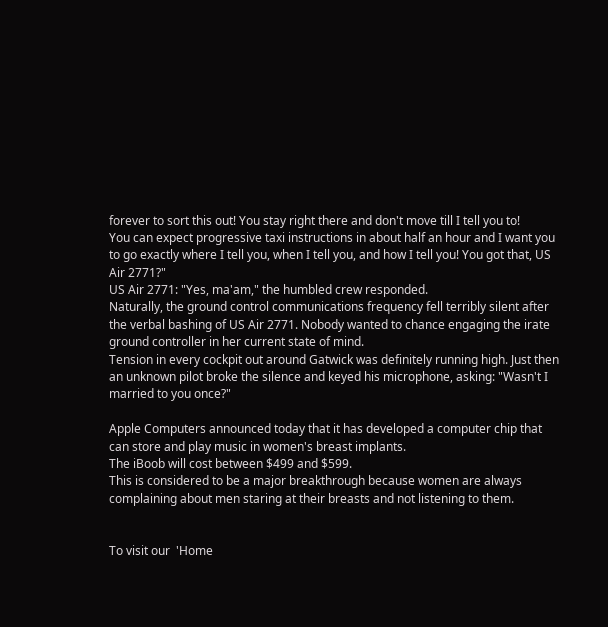forever to sort this out! You stay right there and don't move till I tell you to!
You can expect progressive taxi instructions in about half an hour and I want you to go exactly where I tell you, when I tell you, and how I tell you! You got that, US Air 2771?"
US Air 2771: "Yes, ma'am," the humbled crew responded.
Naturally, the ground control communications frequency fell terribly silent after the verbal bashing of US Air 2771. Nobody wanted to chance engaging the irate ground controller in her current state of mind.
Tension in every cockpit out around Gatwick was definitely running high. Just then an unknown pilot broke the silence and keyed his microphone, asking: "Wasn't I married to you once?"

Apple Computers announced today that it has developed a computer chip that can store and play music in women's breast implants.
The iBoob will cost between $499 and $599.
This is considered to be a major breakthrough because women are always complaining about men staring at their breasts and not listening to them.


To visit our  'Home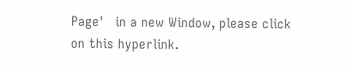Page'   in a new Window, please click on this hyperlink.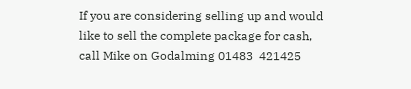If you are considering selling up and would like to sell the complete package for cash, call Mike on Godalming 01483  421425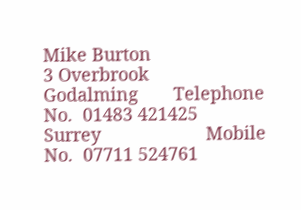Mike Burton
3 Overbrook
Godalming       Telephone No.  01483 421425
Surrey                     Mobile No.  07711 524761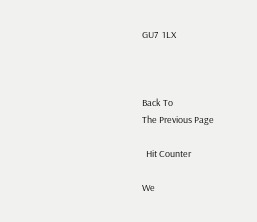GU7  1LX



Back To
The Previous Page

  Hit Counter

We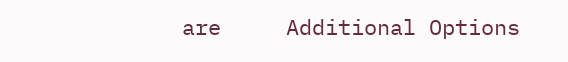are     Additional Options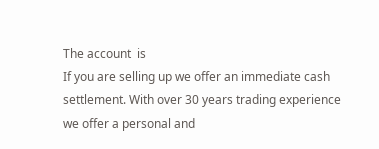The account  is
If you are selling up we offer an immediate cash settlement. With over 30 years trading experience we offer a personal and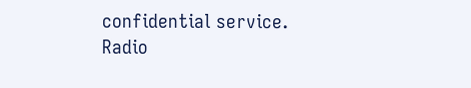confidential service.
Radio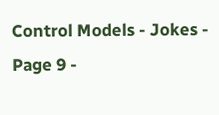Control Models - Jokes - Page 9 -